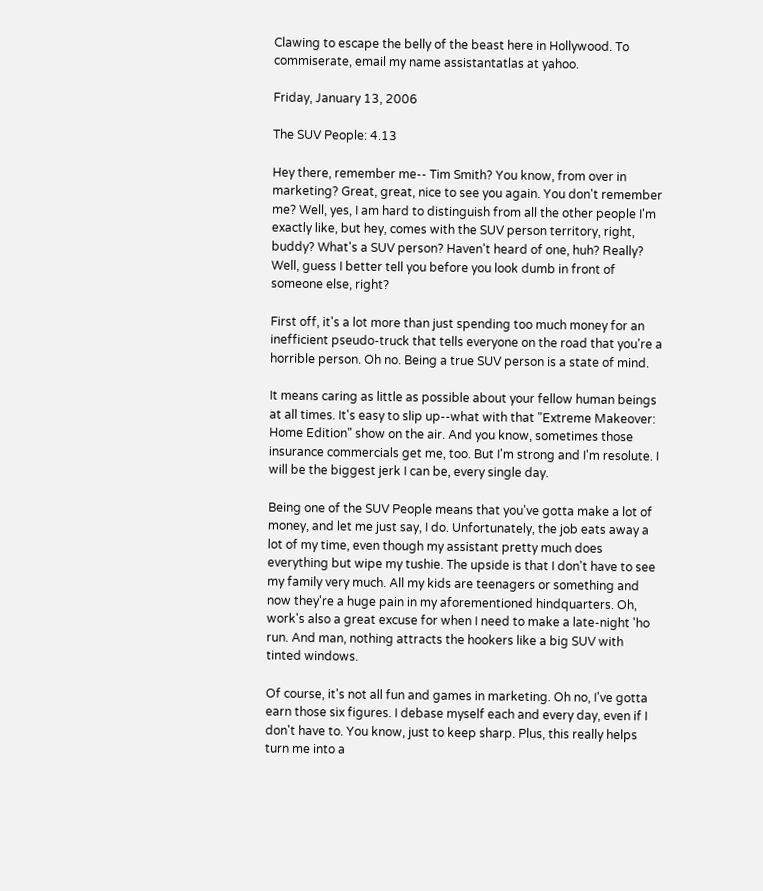Clawing to escape the belly of the beast here in Hollywood. To commiserate, email my name assistantatlas at yahoo.

Friday, January 13, 2006

The SUV People: 4.13

Hey there, remember me-- Tim Smith? You know, from over in marketing? Great, great, nice to see you again. You don't remember me? Well, yes, I am hard to distinguish from all the other people I'm exactly like, but hey, comes with the SUV person territory, right, buddy? What's a SUV person? Haven't heard of one, huh? Really? Well, guess I better tell you before you look dumb in front of someone else, right?

First off, it's a lot more than just spending too much money for an inefficient pseudo-truck that tells everyone on the road that you're a horrible person. Oh no. Being a true SUV person is a state of mind.

It means caring as little as possible about your fellow human beings at all times. It's easy to slip up--what with that "Extreme Makeover: Home Edition" show on the air. And you know, sometimes those insurance commercials get me, too. But I'm strong and I'm resolute. I will be the biggest jerk I can be, every single day.

Being one of the SUV People means that you've gotta make a lot of money, and let me just say, I do. Unfortunately, the job eats away a lot of my time, even though my assistant pretty much does everything but wipe my tushie. The upside is that I don't have to see my family very much. All my kids are teenagers or something and now they're a huge pain in my aforementioned hindquarters. Oh, work's also a great excuse for when I need to make a late-night 'ho run. And man, nothing attracts the hookers like a big SUV with tinted windows.

Of course, it's not all fun and games in marketing. Oh no, I've gotta earn those six figures. I debase myself each and every day, even if I don't have to. You know, just to keep sharp. Plus, this really helps turn me into a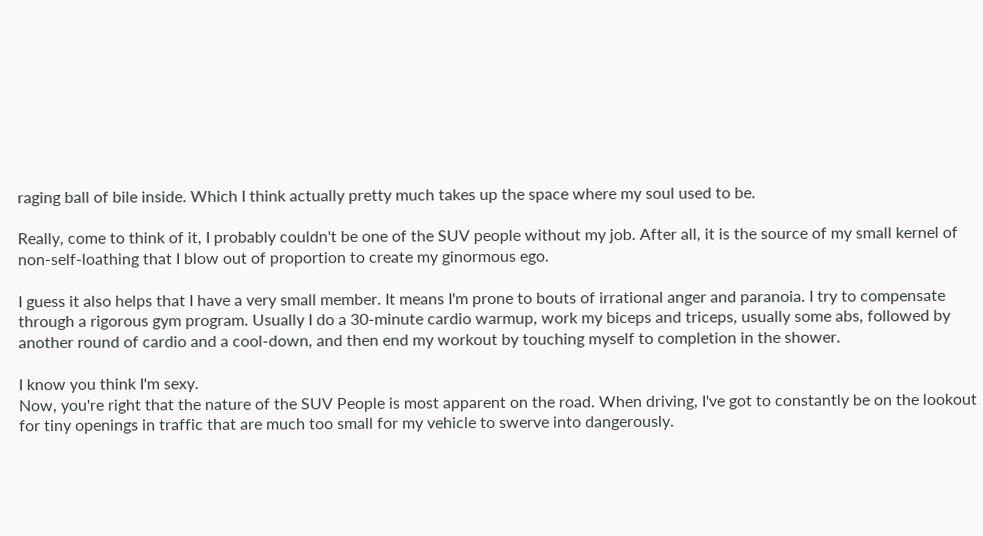raging ball of bile inside. Which I think actually pretty much takes up the space where my soul used to be.

Really, come to think of it, I probably couldn't be one of the SUV people without my job. After all, it is the source of my small kernel of non-self-loathing that I blow out of proportion to create my ginormous ego.

I guess it also helps that I have a very small member. It means I'm prone to bouts of irrational anger and paranoia. I try to compensate through a rigorous gym program. Usually I do a 30-minute cardio warmup, work my biceps and triceps, usually some abs, followed by another round of cardio and a cool-down, and then end my workout by touching myself to completion in the shower.

I know you think I'm sexy.
Now, you're right that the nature of the SUV People is most apparent on the road. When driving, I've got to constantly be on the lookout for tiny openings in traffic that are much too small for my vehicle to swerve into dangerously.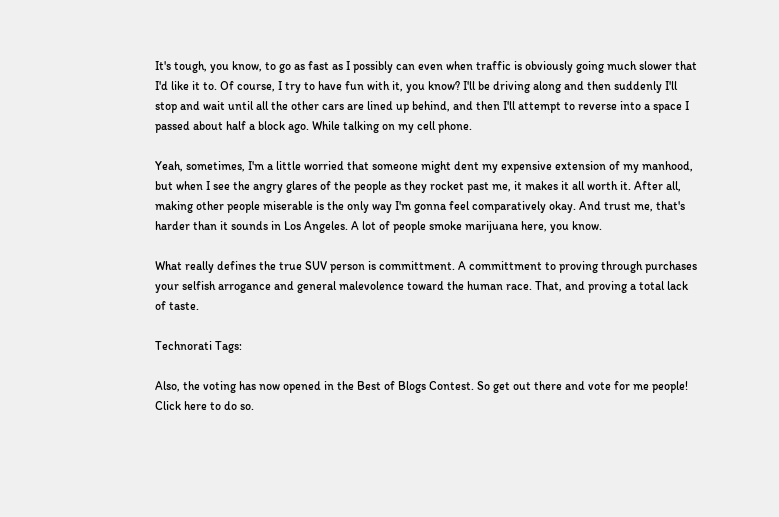It's tough, you know, to go as fast as I possibly can even when traffic is obviously going much slower that I'd like it to. Of course, I try to have fun with it, you know? I'll be driving along and then suddenly I'll stop and wait until all the other cars are lined up behind, and then I'll attempt to reverse into a space I passed about half a block ago. While talking on my cell phone.

Yeah, sometimes, I'm a little worried that someone might dent my expensive extension of my manhood, but when I see the angry glares of the people as they rocket past me, it makes it all worth it. After all, making other people miserable is the only way I'm gonna feel comparatively okay. And trust me, that's harder than it sounds in Los Angeles. A lot of people smoke marijuana here, you know.

What really defines the true SUV person is committment. A committment to proving through purchases your selfish arrogance and general malevolence toward the human race. That, and proving a total lack of taste.

Technorati Tags:

Also, the voting has now opened in the Best of Blogs Contest. So get out there and vote for me people! Click here to do so.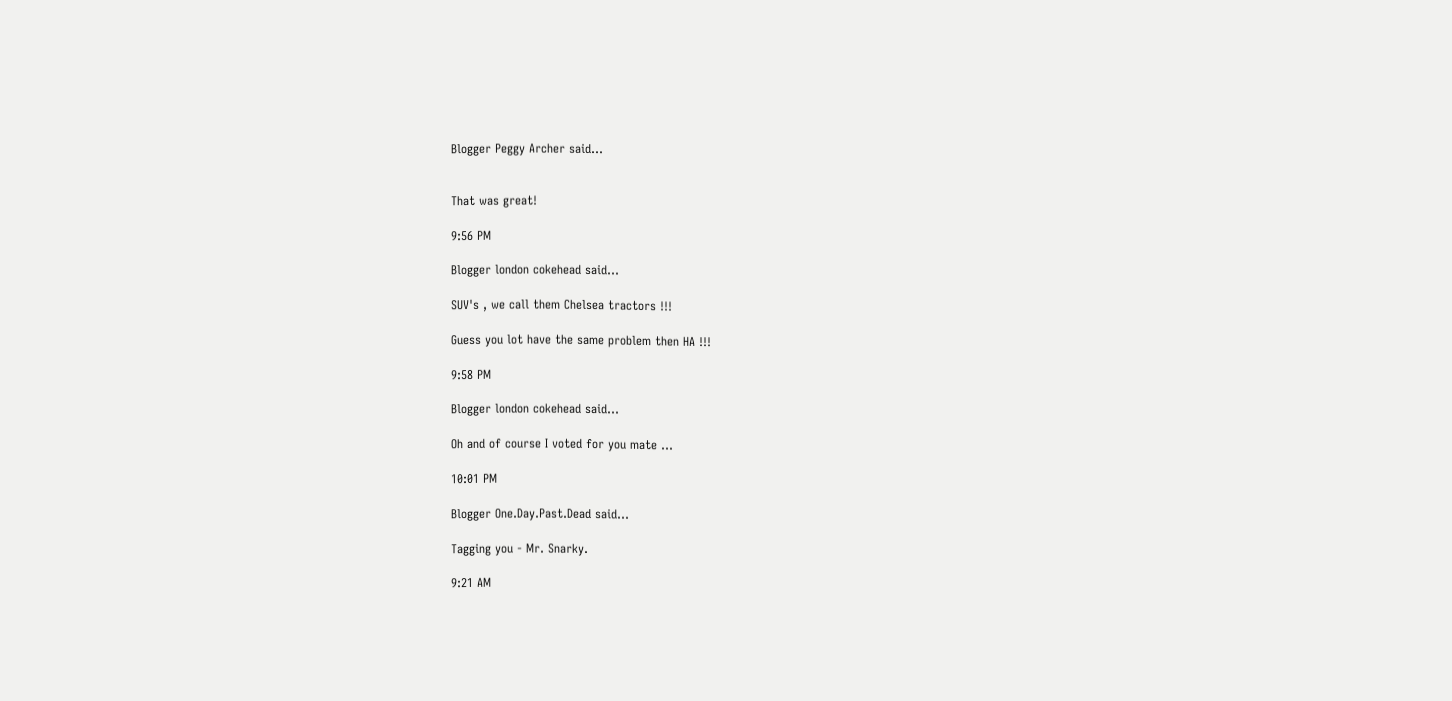Blogger Peggy Archer said...


That was great!

9:56 PM

Blogger london cokehead said...

SUV's , we call them Chelsea tractors !!!

Guess you lot have the same problem then HA !!!

9:58 PM

Blogger london cokehead said...

Oh and of course I voted for you mate ...

10:01 PM

Blogger One.Day.Past.Dead said...

Tagging you - Mr. Snarky.

9:21 AM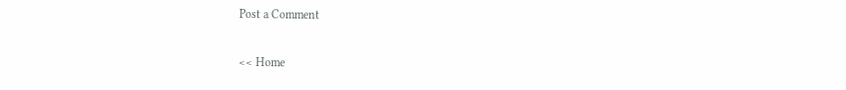Post a Comment

<< Home